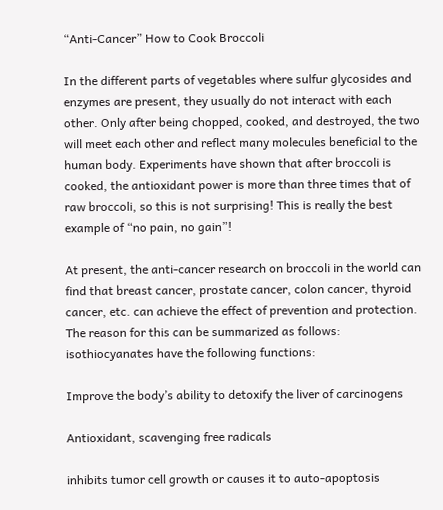“Anti-Cancer” How to Cook Broccoli

In the different parts of vegetables where sulfur glycosides and enzymes are present, they usually do not interact with each other. Only after being chopped, cooked, and destroyed, the two will meet each other and reflect many molecules beneficial to the human body. Experiments have shown that after broccoli is cooked, the antioxidant power is more than three times that of raw broccoli, so this is not surprising! This is really the best example of “no pain, no gain”!

At present, the anti-cancer research on broccoli in the world can find that breast cancer, prostate cancer, colon cancer, thyroid cancer, etc. can achieve the effect of prevention and protection. The reason for this can be summarized as follows: isothiocyanates have the following functions:

Improve the body’s ability to detoxify the liver of carcinogens

Antioxidant, scavenging free radicals

inhibits tumor cell growth or causes it to auto-apoptosis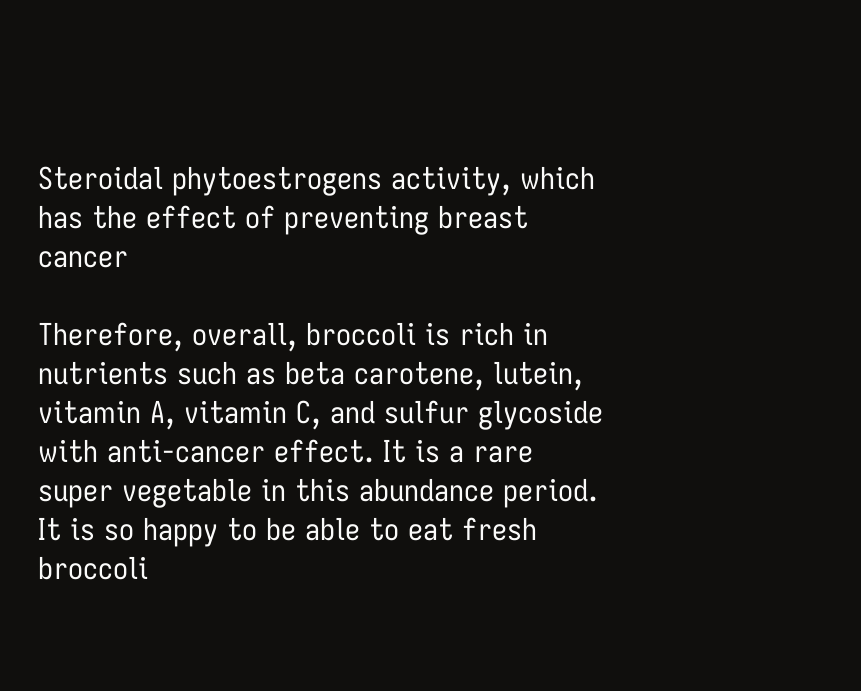Steroidal phytoestrogens activity, which has the effect of preventing breast cancer

Therefore, overall, broccoli is rich in nutrients such as beta carotene, lutein, vitamin A, vitamin C, and sulfur glycoside with anti-cancer effect. It is a rare super vegetable in this abundance period. It is so happy to be able to eat fresh broccoli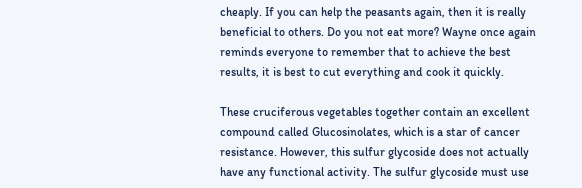cheaply. If you can help the peasants again, then it is really beneficial to others. Do you not eat more? Wayne once again reminds everyone to remember that to achieve the best results, it is best to cut everything and cook it quickly.

These cruciferous vegetables together contain an excellent compound called Glucosinolates, which is a star of cancer resistance. However, this sulfur glycoside does not actually have any functional activity. The sulfur glycoside must use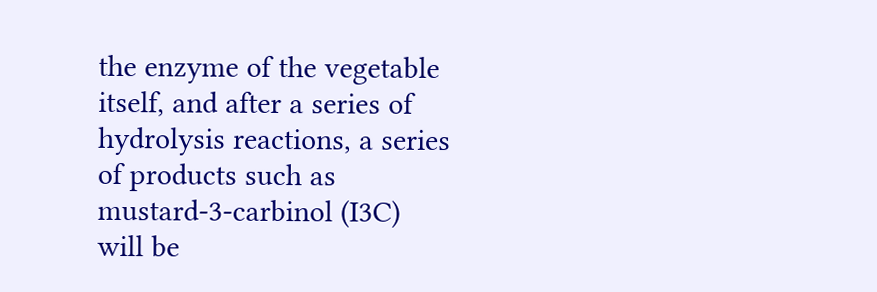the enzyme of the vegetable itself, and after a series of hydrolysis reactions, a series of products such as mustard-3-carbinol (I3C) will be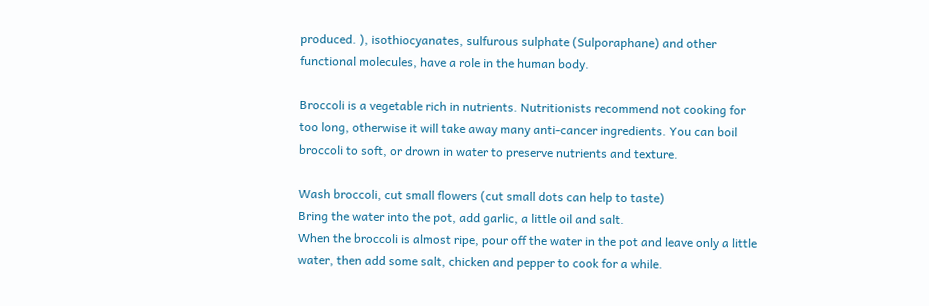produced. ), isothiocyanates, sulfurous sulphate (Sulporaphane) and other functional molecules, have a role in the human body.

Broccoli is a vegetable rich in nutrients. Nutritionists recommend not cooking for too long, otherwise it will take away many anti-cancer ingredients. You can boil broccoli to soft, or drown in water to preserve nutrients and texture.

Wash broccoli, cut small flowers (cut small dots can help to taste)
Bring the water into the pot, add garlic, a little oil and salt.
When the broccoli is almost ripe, pour off the water in the pot and leave only a little water, then add some salt, chicken and pepper to cook for a while.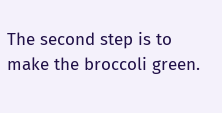The second step is to make the broccoli green.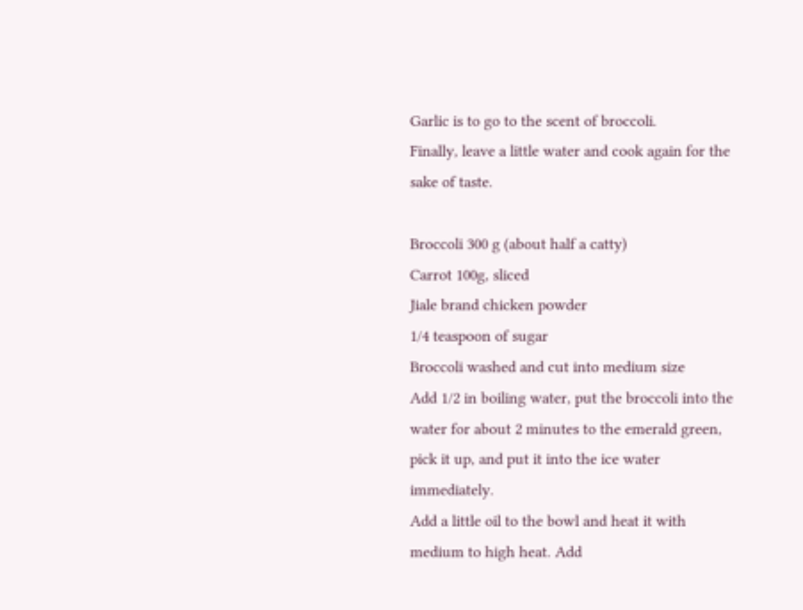Garlic is to go to the scent of broccoli.
Finally, leave a little water and cook again for the sake of taste.

Broccoli 300 g (about half a catty)
Carrot 100g, sliced
Jiale brand chicken powder
1/4 teaspoon of sugar
Broccoli washed and cut into medium size
Add 1/2 in boiling water, put the broccoli into the water for about 2 minutes to the emerald green, pick it up, and put it into the ice water immediately.
Add a little oil to the bowl and heat it with medium to high heat. Add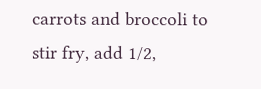carrots and broccoli to stir fry, add 1/2,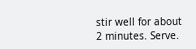stir well for about 2 minutes. Serve.